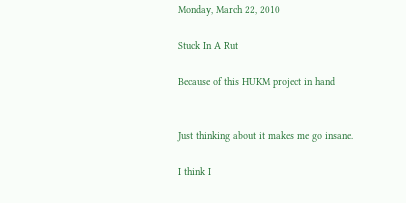Monday, March 22, 2010

Stuck In A Rut

Because of this HUKM project in hand


Just thinking about it makes me go insane.

I think I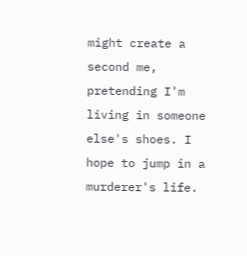might create a second me, pretending I'm living in someone else's shoes. I hope to jump in a murderer's life.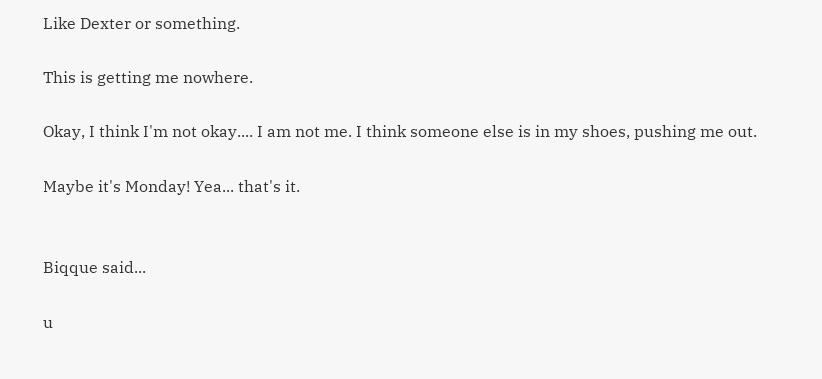Like Dexter or something.

This is getting me nowhere.

Okay, I think I'm not okay.... I am not me. I think someone else is in my shoes, pushing me out.

Maybe it's Monday! Yea... that's it.


Biqque said...

u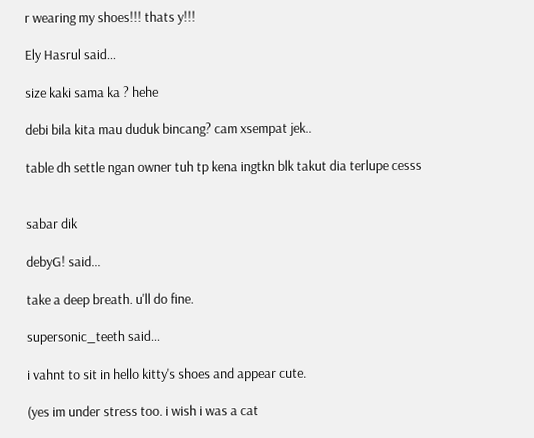r wearing my shoes!!! thats y!!!

Ely Hasrul said...

size kaki sama ka ? hehe

debi bila kita mau duduk bincang? cam xsempat jek..

table dh settle ngan owner tuh tp kena ingtkn blk takut dia terlupe cesss


sabar dik

debyG! said...

take a deep breath. u'll do fine.

supersonic_teeth said...

i vahnt to sit in hello kitty's shoes and appear cute.

(yes im under stress too. i wish i was a cat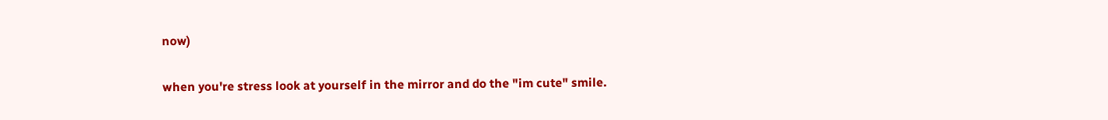now)

when you're stress look at yourself in the mirror and do the "im cute" smile.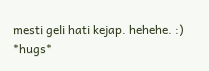mesti geli hati kejap. hehehe. :) *hugs*